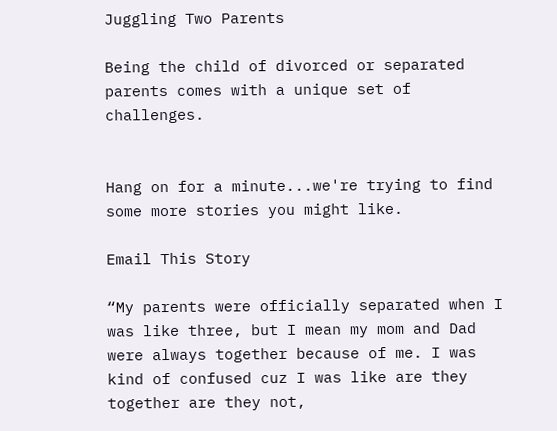Juggling Two Parents

Being the child of divorced or separated parents comes with a unique set of challenges.


Hang on for a minute...we're trying to find some more stories you might like.

Email This Story

“My parents were officially separated when I was like three, but I mean my mom and Dad were always together because of me. I was kind of confused cuz I was like are they together are they not,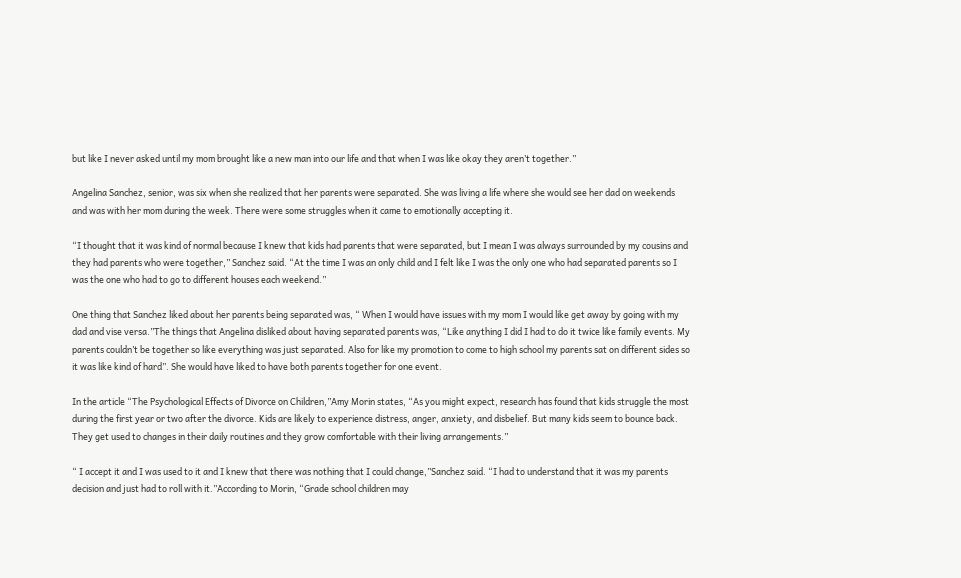but like I never asked until my mom brought like a new man into our life and that when I was like okay they aren’t together.”

Angelina Sanchez, senior, was six when she realized that her parents were separated. She was living a life where she would see her dad on weekends and was with her mom during the week. There were some struggles when it came to emotionally accepting it.

“I thought that it was kind of normal because I knew that kids had parents that were separated, but I mean I was always surrounded by my cousins and they had parents who were together,” Sanchez said. “At the time I was an only child and I felt like I was the only one who had separated parents so I was the one who had to go to different houses each weekend.”

One thing that Sanchez liked about her parents being separated was, “ When I would have issues with my mom I would like get away by going with my dad and vise versa.”The things that Angelina disliked about having separated parents was, “Like anything I did I had to do it twice like family events. My parents couldn’t be together so like everything was just separated. Also for like my promotion to come to high school my parents sat on different sides so it was like kind of hard”. She would have liked to have both parents together for one event.

In the article “The Psychological Effects of Divorce on Children,”Amy Morin states, “As you might expect, research has found that kids struggle the most during the first year or two after the divorce. Kids are likely to experience distress, anger, anxiety, and disbelief. But many kids seem to bounce back. They get used to changes in their daily routines and they grow comfortable with their living arrangements.”

“ I accept it and I was used to it and I knew that there was nothing that I could change,”Sanchez said. “I had to understand that it was my parents decision and just had to roll with it.”According to Morin, “Grade school children may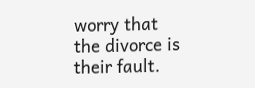worry that the divorce is their fault.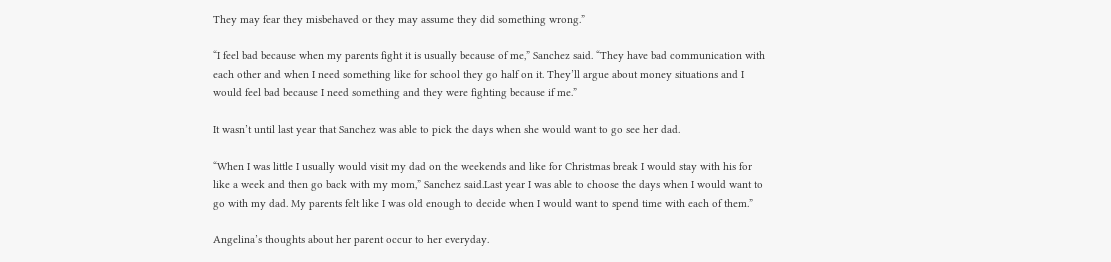They may fear they misbehaved or they may assume they did something wrong.”

“I feel bad because when my parents fight it is usually because of me,” Sanchez said. “They have bad communication with each other and when I need something like for school they go half on it. They’ll argue about money situations and I would feel bad because I need something and they were fighting because if me.”

It wasn’t until last year that Sanchez was able to pick the days when she would want to go see her dad.

“When I was little I usually would visit my dad on the weekends and like for Christmas break I would stay with his for like a week and then go back with my mom,” Sanchez said.Last year I was able to choose the days when I would want to go with my dad. My parents felt like I was old enough to decide when I would want to spend time with each of them.”

Angelina’s thoughts about her parent occur to her everyday.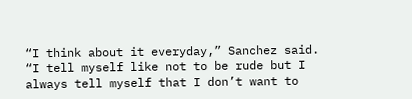“I think about it everyday,” Sanchez said. “I tell myself like not to be rude but I always tell myself that I don’t want to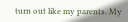turn out like my parents. My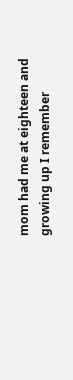mom had me at eighteen and growing up I remember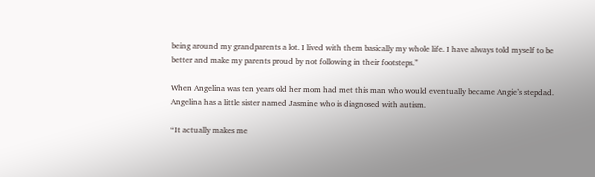being around my grandparents a lot. I lived with them basically my whole life. I have always told myself to be better and make my parents proud by not following in their footsteps.”

When Angelina was ten years old her mom had met this man who would eventually became Angie’s stepdad. Angelina has a little sister named Jasmine who is diagnosed with autism.

“It actually makes me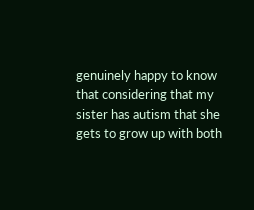genuinely happy to know that considering that my sister has autism that she gets to grow up with both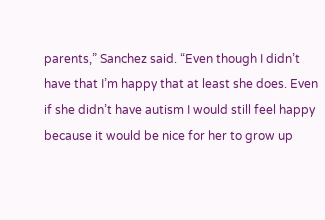parents,” Sanchez said. “Even though I didn’t have that I’m happy that at least she does. Even if she didn’t have autism I would still feel happy because it would be nice for her to grow up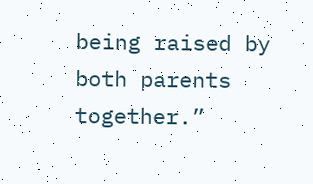being raised by both parents together.”